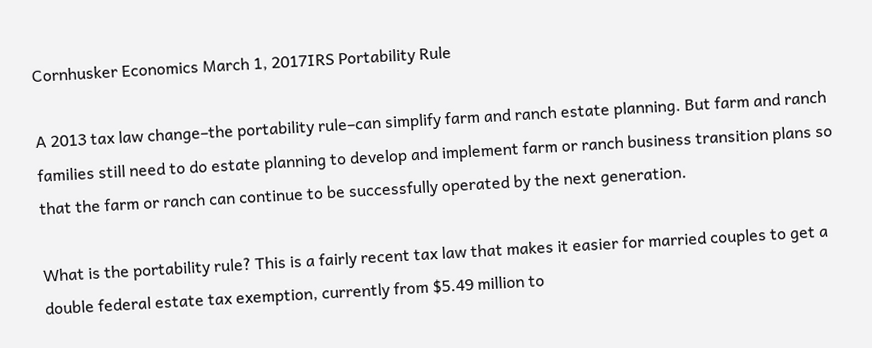Cornhusker Economics March 1, 2017IRS Portability Rule

A 2013 tax law change–the portability rule–can simplify farm and ranch estate planning. But farm and ranch families still need to do estate planning to develop and implement farm or ranch business transition plans so that the farm or ranch can continue to be successfully operated by the next generation.

What is the portability rule? This is a fairly recent tax law that makes it easier for married couples to get a double federal estate tax exemption, currently from $5.49 million to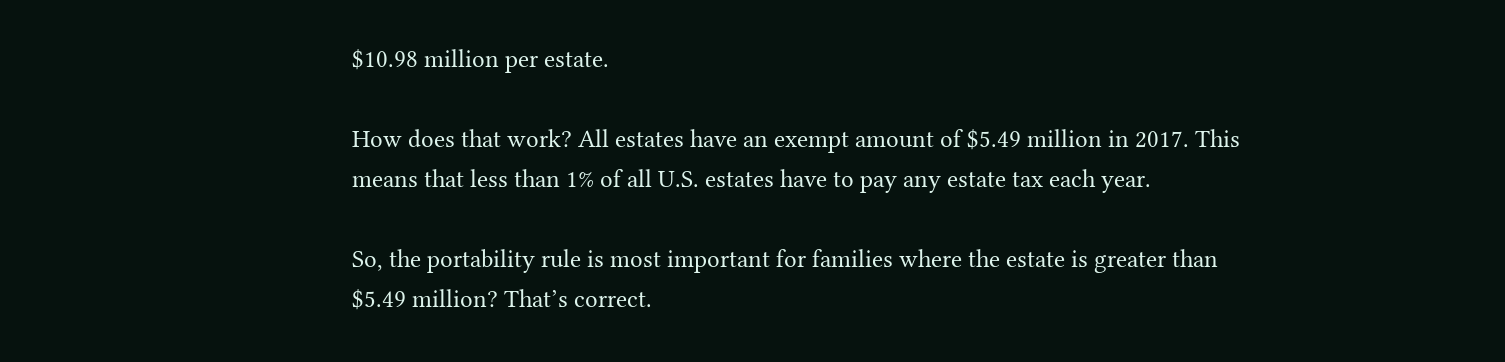$10.98 million per estate.

How does that work? All estates have an exempt amount of $5.49 million in 2017. This means that less than 1% of all U.S. estates have to pay any estate tax each year.

So, the portability rule is most important for families where the estate is greater than $5.49 million? That’s correct.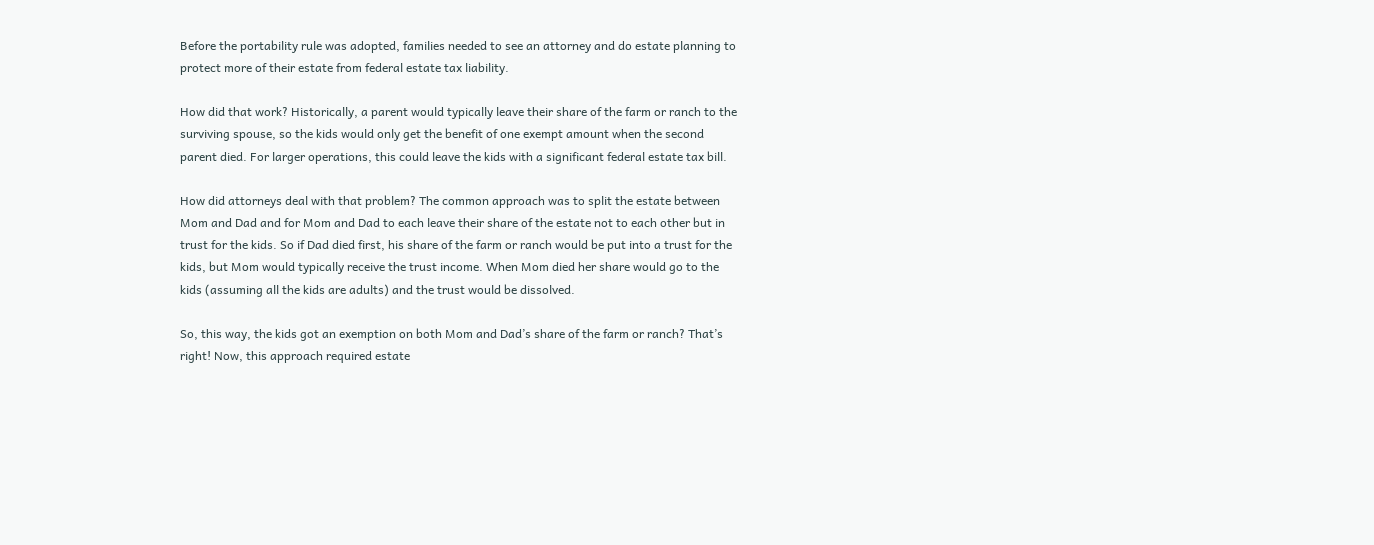Before the portability rule was adopted, families needed to see an attorney and do estate planning to protect more of their estate from federal estate tax liability.

How did that work? Historically, a parent would typically leave their share of the farm or ranch to the surviving spouse, so the kids would only get the benefit of one exempt amount when the second parent died. For larger operations, this could leave the kids with a significant federal estate tax bill.

How did attorneys deal with that problem? The common approach was to split the estate between Mom and Dad and for Mom and Dad to each leave their share of the estate not to each other but in trust for the kids. So if Dad died first, his share of the farm or ranch would be put into a trust for the kids, but Mom would typically receive the trust income. When Mom died her share would go to the kids (assuming all the kids are adults) and the trust would be dissolved.

So, this way, the kids got an exemption on both Mom and Dad’s share of the farm or ranch? That’s right! Now, this approach required estate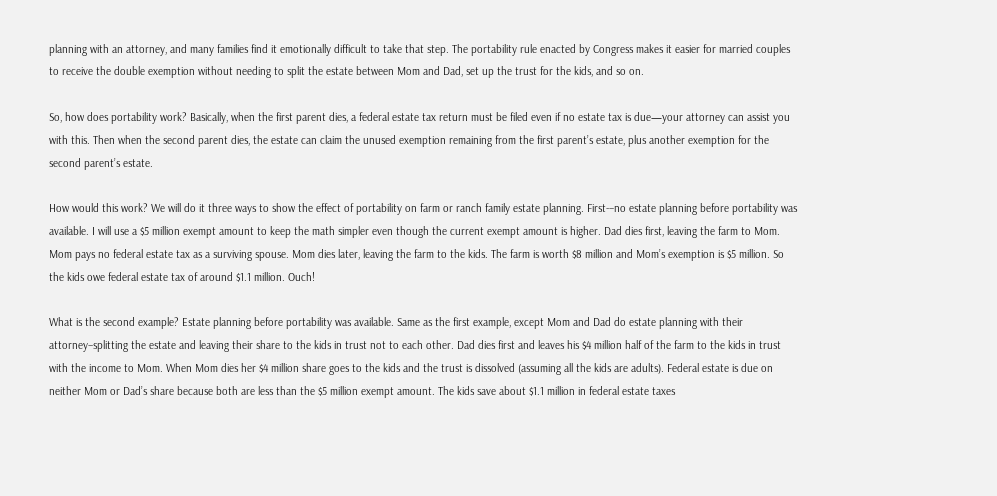planning with an attorney, and many families find it emotionally difficult to take that step. The portability rule enacted by Congress makes it easier for married couples to receive the double exemption without needing to split the estate between Mom and Dad, set up the trust for the kids, and so on.

So, how does portability work? Basically, when the first parent dies, a federal estate tax return must be filed even if no estate tax is due—your attorney can assist you with this. Then when the second parent dies, the estate can claim the unused exemption remaining from the first parent’s estate, plus another exemption for the second parent’s estate.

How would this work? We will do it three ways to show the effect of portability on farm or ranch family estate planning. First-–no estate planning before portability was available. I will use a $5 million exempt amount to keep the math simpler even though the current exempt amount is higher. Dad dies first, leaving the farm to Mom. Mom pays no federal estate tax as a surviving spouse. Mom dies later, leaving the farm to the kids. The farm is worth $8 million and Mom’s exemption is $5 million. So the kids owe federal estate tax of around $1.1 million. Ouch!

What is the second example? Estate planning before portability was available. Same as the first example, except Mom and Dad do estate planning with their attorney–splitting the estate and leaving their share to the kids in trust not to each other. Dad dies first and leaves his $4 million half of the farm to the kids in trust with the income to Mom. When Mom dies her $4 million share goes to the kids and the trust is dissolved (assuming all the kids are adults). Federal estate is due on neither Mom or Dad’s share because both are less than the $5 million exempt amount. The kids save about $1.1 million in federal estate taxes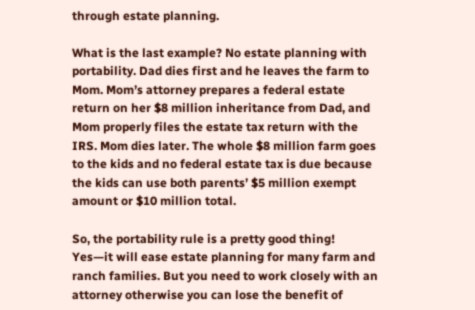through estate planning.

What is the last example? No estate planning with portability. Dad dies first and he leaves the farm to Mom. Mom’s attorney prepares a federal estate return on her $8 million inheritance from Dad, and Mom properly files the estate tax return with the IRS. Mom dies later. The whole $8 million farm goes to the kids and no federal estate tax is due because the kids can use both parents’ $5 million exempt amount or $10 million total.

So, the portability rule is a pretty good thing! Yes—it will ease estate planning for many farm and ranch families. But you need to work closely with an attorney otherwise you can lose the benefit of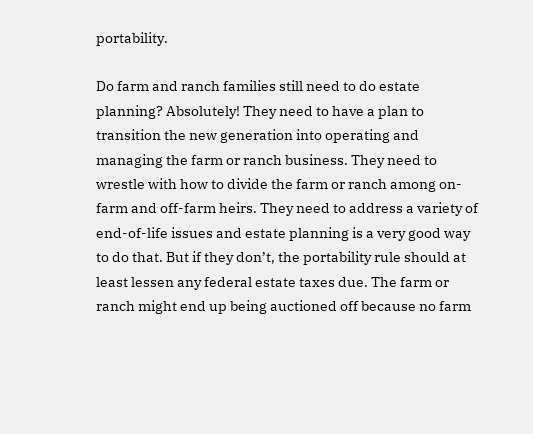portability.

Do farm and ranch families still need to do estate planning? Absolutely! They need to have a plan to transition the new generation into operating and managing the farm or ranch business. They need to wrestle with how to divide the farm or ranch among on-farm and off-farm heirs. They need to address a variety of end-of-life issues and estate planning is a very good way to do that. But if they don’t, the portability rule should at least lessen any federal estate taxes due. The farm or ranch might end up being auctioned off because no farm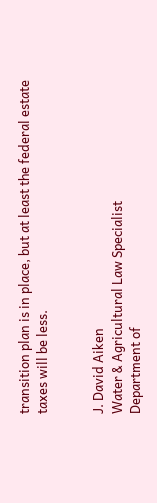transition plan is in place, but at least the federal estate taxes will be less.


J. David Aiken
Water & Agricultural Law Specialist
Department of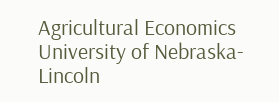Agricultural Economics
University of Nebraska-Lincoln